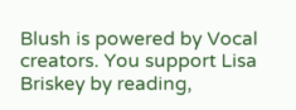Blush is powered by Vocal creators. You support Lisa Briskey by reading,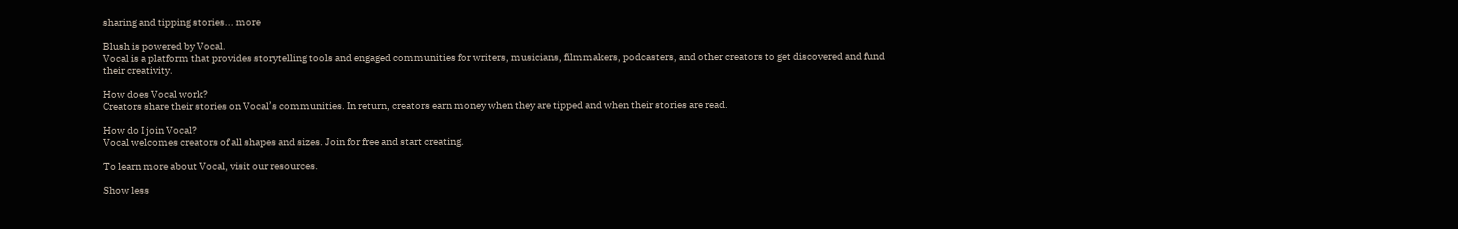sharing and tipping stories... more

Blush is powered by Vocal.
Vocal is a platform that provides storytelling tools and engaged communities for writers, musicians, filmmakers, podcasters, and other creators to get discovered and fund their creativity.

How does Vocal work?
Creators share their stories on Vocal’s communities. In return, creators earn money when they are tipped and when their stories are read.

How do I join Vocal?
Vocal welcomes creators of all shapes and sizes. Join for free and start creating.

To learn more about Vocal, visit our resources.

Show less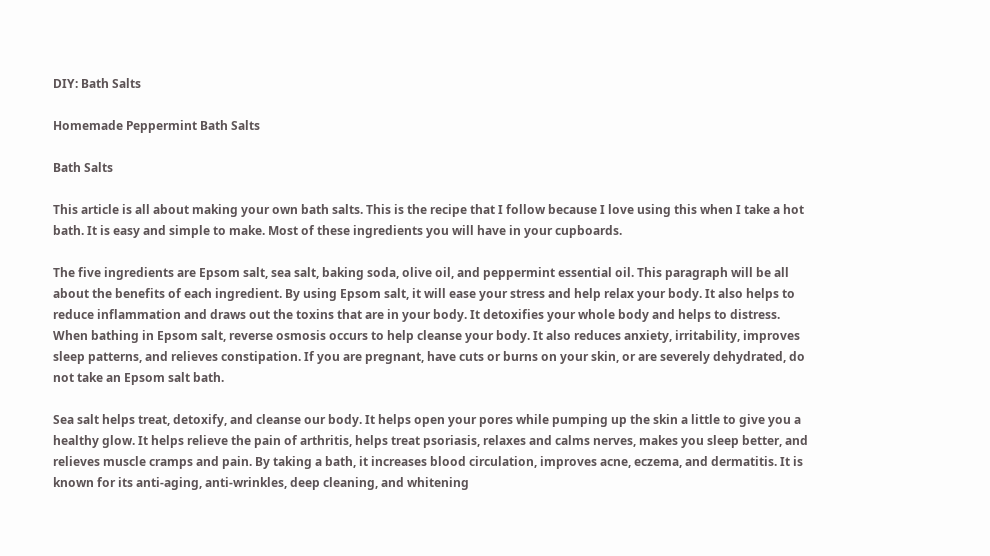DIY: Bath Salts

Homemade Peppermint Bath Salts

Bath Salts

This article is all about making your own bath salts. This is the recipe that I follow because I love using this when I take a hot bath. It is easy and simple to make. Most of these ingredients you will have in your cupboards.

The five ingredients are Epsom salt, sea salt, baking soda, olive oil, and peppermint essential oil. This paragraph will be all about the benefits of each ingredient. By using Epsom salt, it will ease your stress and help relax your body. It also helps to reduce inflammation and draws out the toxins that are in your body. It detoxifies your whole body and helps to distress. When bathing in Epsom salt, reverse osmosis occurs to help cleanse your body. It also reduces anxiety, irritability, improves sleep patterns, and relieves constipation. If you are pregnant, have cuts or burns on your skin, or are severely dehydrated, do not take an Epsom salt bath.

Sea salt helps treat, detoxify, and cleanse our body. It helps open your pores while pumping up the skin a little to give you a healthy glow. It helps relieve the pain of arthritis, helps treat psoriasis, relaxes and calms nerves, makes you sleep better, and relieves muscle cramps and pain. By taking a bath, it increases blood circulation, improves acne, eczema, and dermatitis. It is known for its anti-aging, anti-wrinkles, deep cleaning, and whitening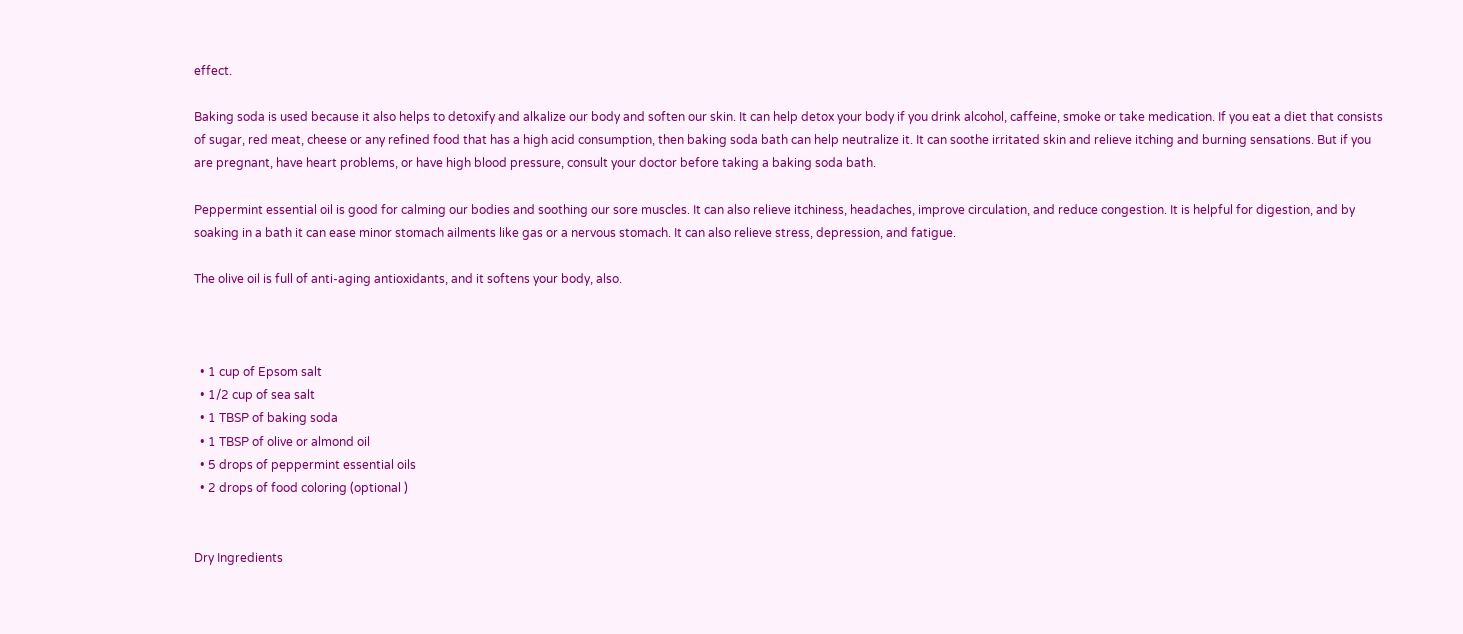effect.

Baking soda is used because it also helps to detoxify and alkalize our body and soften our skin. It can help detox your body if you drink alcohol, caffeine, smoke or take medication. If you eat a diet that consists of sugar, red meat, cheese or any refined food that has a high acid consumption, then baking soda bath can help neutralize it. It can soothe irritated skin and relieve itching and burning sensations. But if you are pregnant, have heart problems, or have high blood pressure, consult your doctor before taking a baking soda bath.

Peppermint essential oil is good for calming our bodies and soothing our sore muscles. It can also relieve itchiness, headaches, improve circulation, and reduce congestion. It is helpful for digestion, and by soaking in a bath it can ease minor stomach ailments like gas or a nervous stomach. It can also relieve stress, depression, and fatigue.

The olive oil is full of anti-aging antioxidants, and it softens your body, also.



  • 1 cup of Epsom salt
  • 1/2 cup of sea salt
  • 1 TBSP of baking soda
  • 1 TBSP of olive or almond oil
  • 5 drops of peppermint essential oils
  • 2 drops of food coloring (optional )


Dry Ingredients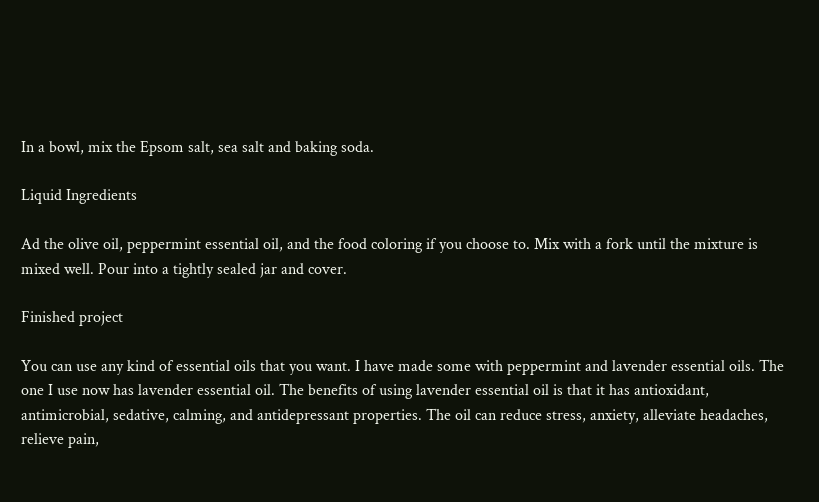In a bowl, mix the Epsom salt, sea salt and baking soda.

Liquid Ingredients

Ad the olive oil, peppermint essential oil, and the food coloring if you choose to. Mix with a fork until the mixture is mixed well. Pour into a tightly sealed jar and cover.

Finished project

You can use any kind of essential oils that you want. I have made some with peppermint and lavender essential oils. The one I use now has lavender essential oil. The benefits of using lavender essential oil is that it has antioxidant, antimicrobial, sedative, calming, and antidepressant properties. The oil can reduce stress, anxiety, alleviate headaches, relieve pain,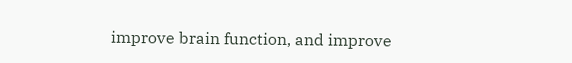improve brain function, and improve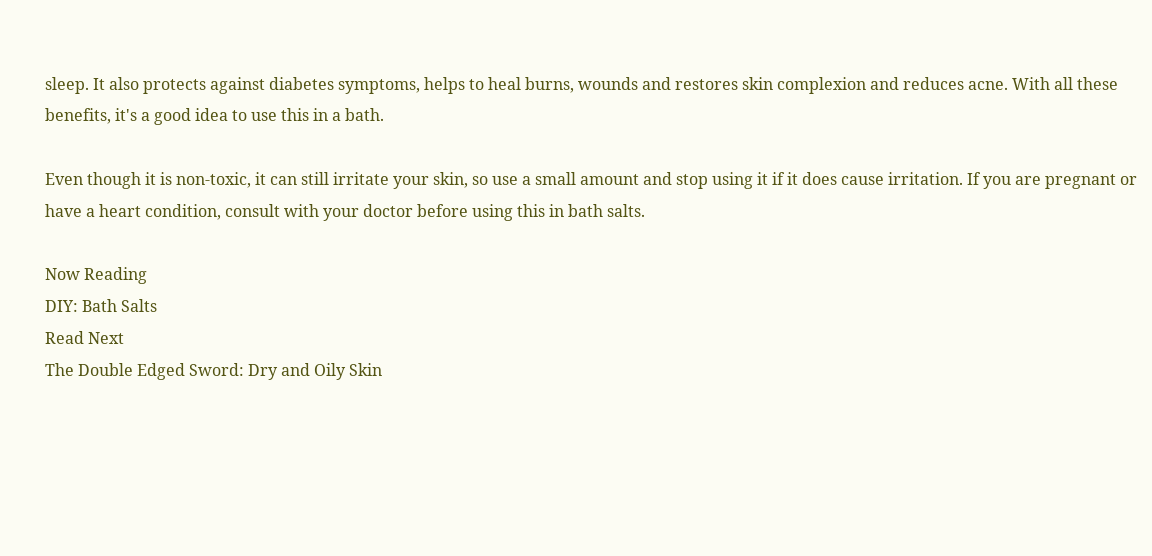sleep. It also protects against diabetes symptoms, helps to heal burns, wounds and restores skin complexion and reduces acne. With all these benefits, it's a good idea to use this in a bath.

Even though it is non-toxic, it can still irritate your skin, so use a small amount and stop using it if it does cause irritation. If you are pregnant or have a heart condition, consult with your doctor before using this in bath salts.

Now Reading
DIY: Bath Salts
Read Next
The Double Edged Sword: Dry and Oily Skin